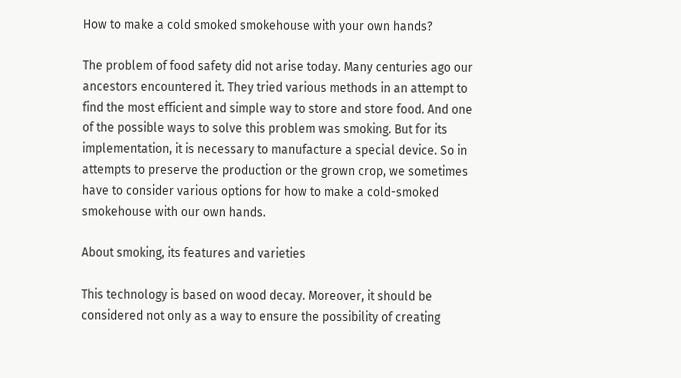How to make a cold smoked smokehouse with your own hands?

The problem of food safety did not arise today. Many centuries ago our ancestors encountered it. They tried various methods in an attempt to find the most efficient and simple way to store and store food. And one of the possible ways to solve this problem was smoking. But for its implementation, it is necessary to manufacture a special device. So in attempts to preserve the production or the grown crop, we sometimes have to consider various options for how to make a cold-smoked smokehouse with our own hands.

About smoking, its features and varieties

This technology is based on wood decay. Moreover, it should be considered not only as a way to ensure the possibility of creating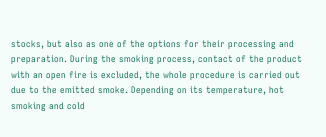stocks, but also as one of the options for their processing and preparation. During the smoking process, contact of the product with an open fire is excluded, the whole procedure is carried out due to the emitted smoke. Depending on its temperature, hot smoking and cold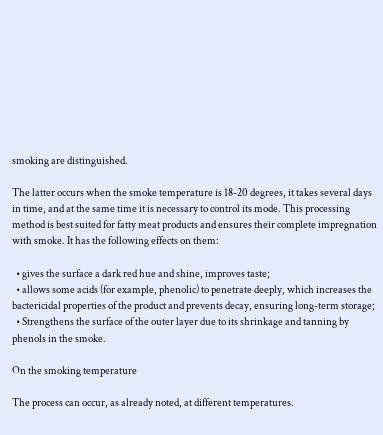smoking are distinguished.

The latter occurs when the smoke temperature is 18-20 degrees, it takes several days in time, and at the same time it is necessary to control its mode. This processing method is best suited for fatty meat products and ensures their complete impregnation with smoke. It has the following effects on them:

  • gives the surface a dark red hue and shine, improves taste;
  • allows some acids (for example, phenolic) to penetrate deeply, which increases the bactericidal properties of the product and prevents decay, ensuring long-term storage;
  • Strengthens the surface of the outer layer due to its shrinkage and tanning by phenols in the smoke.

On the smoking temperature

The process can occur, as already noted, at different temperatures.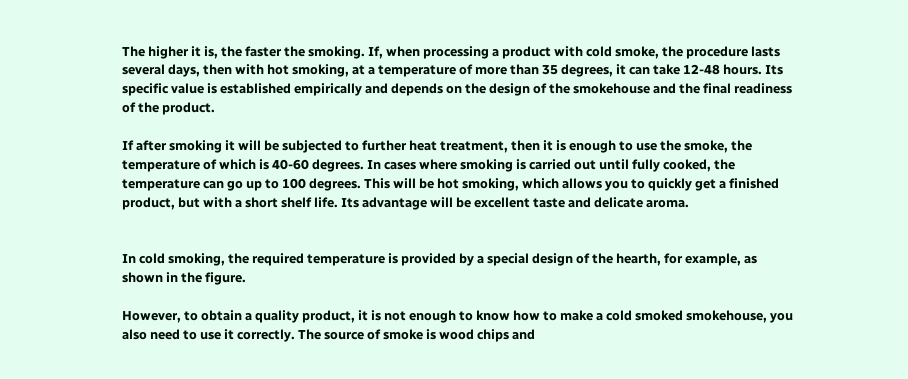The higher it is, the faster the smoking. If, when processing a product with cold smoke, the procedure lasts several days, then with hot smoking, at a temperature of more than 35 degrees, it can take 12-48 hours. Its specific value is established empirically and depends on the design of the smokehouse and the final readiness of the product.

If after smoking it will be subjected to further heat treatment, then it is enough to use the smoke, the temperature of which is 40-60 degrees. In cases where smoking is carried out until fully cooked, the temperature can go up to 100 degrees. This will be hot smoking, which allows you to quickly get a finished product, but with a short shelf life. Its advantage will be excellent taste and delicate aroma.


In cold smoking, the required temperature is provided by a special design of the hearth, for example, as shown in the figure.

However, to obtain a quality product, it is not enough to know how to make a cold smoked smokehouse, you also need to use it correctly. The source of smoke is wood chips and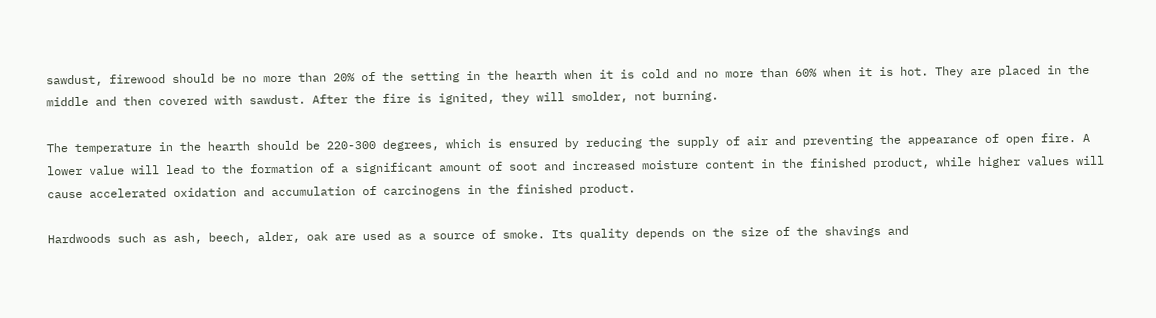sawdust, firewood should be no more than 20% of the setting in the hearth when it is cold and no more than 60% when it is hot. They are placed in the middle and then covered with sawdust. After the fire is ignited, they will smolder, not burning.

The temperature in the hearth should be 220-300 degrees, which is ensured by reducing the supply of air and preventing the appearance of open fire. A lower value will lead to the formation of a significant amount of soot and increased moisture content in the finished product, while higher values will cause accelerated oxidation and accumulation of carcinogens in the finished product.

Hardwoods such as ash, beech, alder, oak are used as a source of smoke. Its quality depends on the size of the shavings and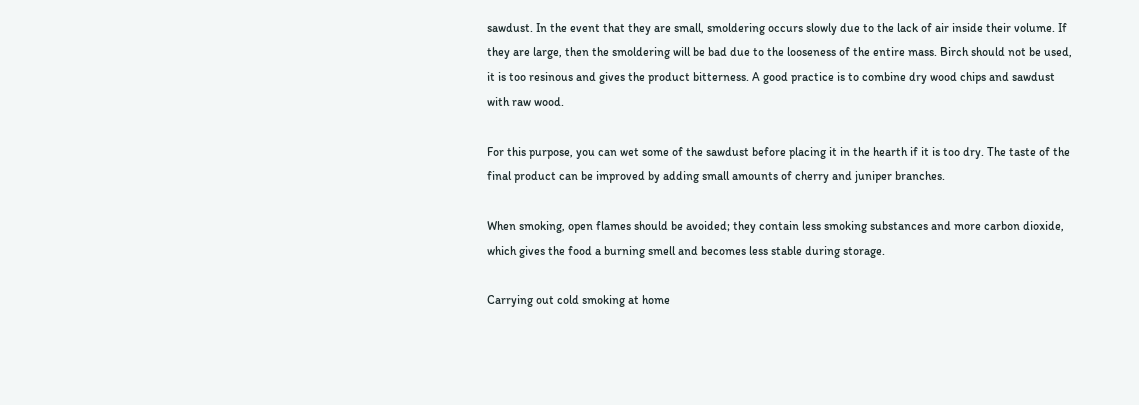sawdust. In the event that they are small, smoldering occurs slowly due to the lack of air inside their volume. If they are large, then the smoldering will be bad due to the looseness of the entire mass. Birch should not be used, it is too resinous and gives the product bitterness. A good practice is to combine dry wood chips and sawdust with raw wood.

For this purpose, you can wet some of the sawdust before placing it in the hearth if it is too dry. The taste of the final product can be improved by adding small amounts of cherry and juniper branches.

When smoking, open flames should be avoided; they contain less smoking substances and more carbon dioxide, which gives the food a burning smell and becomes less stable during storage.

Carrying out cold smoking at home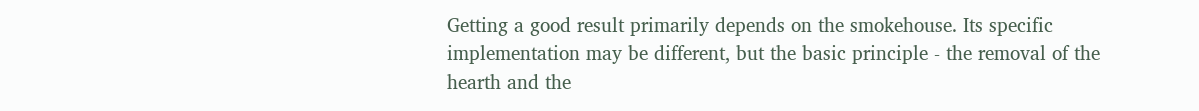Getting a good result primarily depends on the smokehouse. Its specific implementation may be different, but the basic principle - the removal of the hearth and the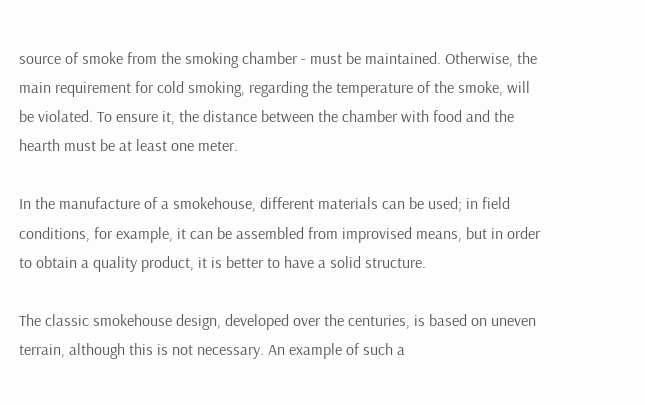source of smoke from the smoking chamber - must be maintained. Otherwise, the main requirement for cold smoking, regarding the temperature of the smoke, will be violated. To ensure it, the distance between the chamber with food and the hearth must be at least one meter.

In the manufacture of a smokehouse, different materials can be used; in field conditions, for example, it can be assembled from improvised means, but in order to obtain a quality product, it is better to have a solid structure.

The classic smokehouse design, developed over the centuries, is based on uneven terrain, although this is not necessary. An example of such a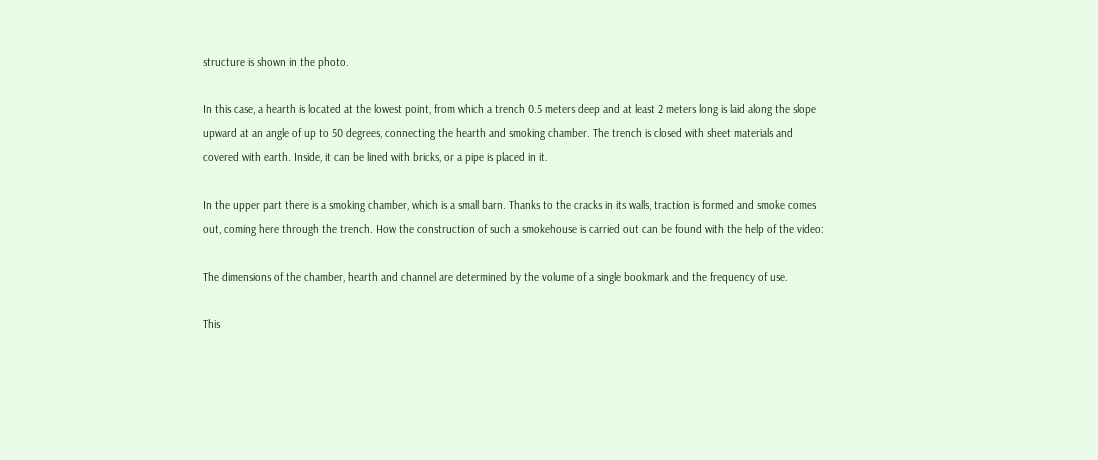structure is shown in the photo.

In this case, a hearth is located at the lowest point, from which a trench 0.5 meters deep and at least 2 meters long is laid along the slope upward at an angle of up to 50 degrees, connecting the hearth and smoking chamber. The trench is closed with sheet materials and covered with earth. Inside, it can be lined with bricks, or a pipe is placed in it.

In the upper part there is a smoking chamber, which is a small barn. Thanks to the cracks in its walls, traction is formed and smoke comes out, coming here through the trench. How the construction of such a smokehouse is carried out can be found with the help of the video:

The dimensions of the chamber, hearth and channel are determined by the volume of a single bookmark and the frequency of use.

This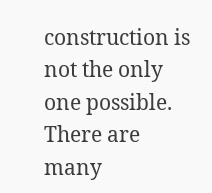construction is not the only one possible. There are many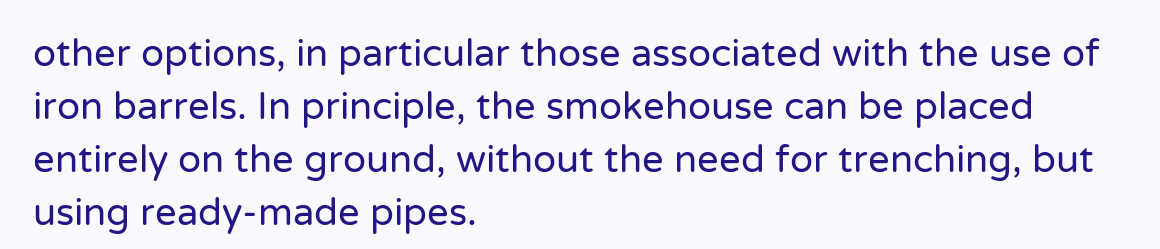other options, in particular those associated with the use of iron barrels. In principle, the smokehouse can be placed entirely on the ground, without the need for trenching, but using ready-made pipes.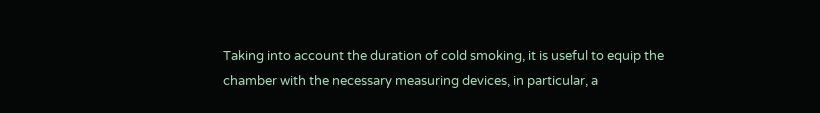Taking into account the duration of cold smoking, it is useful to equip the chamber with the necessary measuring devices, in particular, a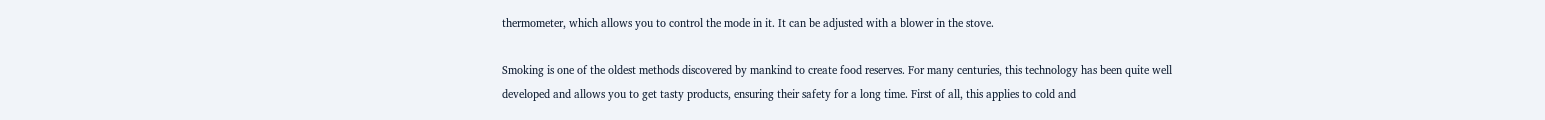thermometer, which allows you to control the mode in it. It can be adjusted with a blower in the stove.

Smoking is one of the oldest methods discovered by mankind to create food reserves. For many centuries, this technology has been quite well developed and allows you to get tasty products, ensuring their safety for a long time. First of all, this applies to cold and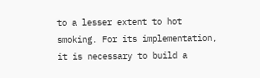to a lesser extent to hot smoking. For its implementation, it is necessary to build a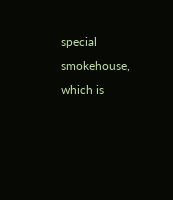special smokehouse, which is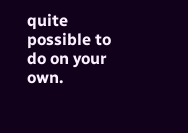quite possible to do on your own.